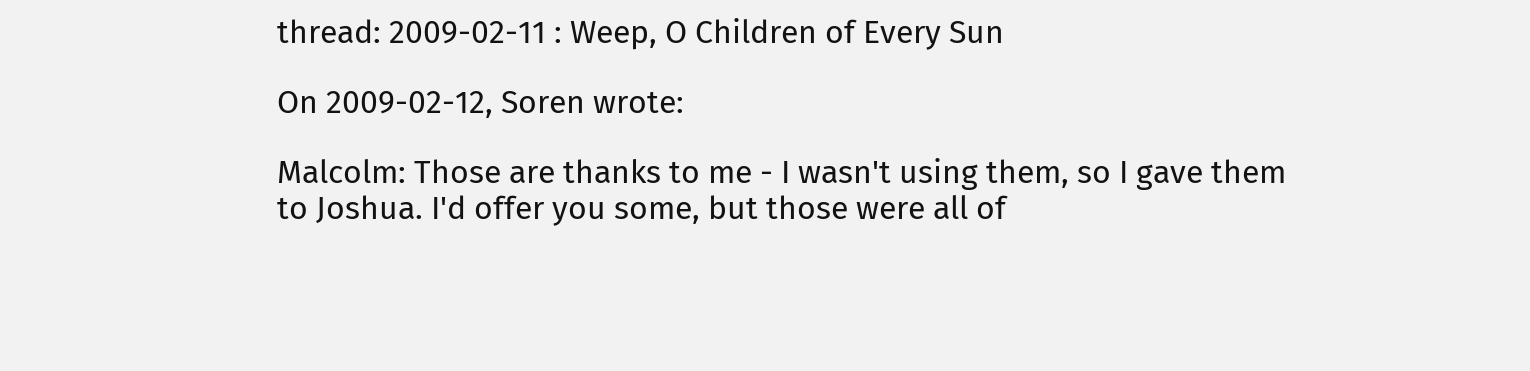thread: 2009-02-11 : Weep, O Children of Every Sun

On 2009-02-12, Soren wrote:

Malcolm: Those are thanks to me - I wasn't using them, so I gave them to Joshua. I'd offer you some, but those were all of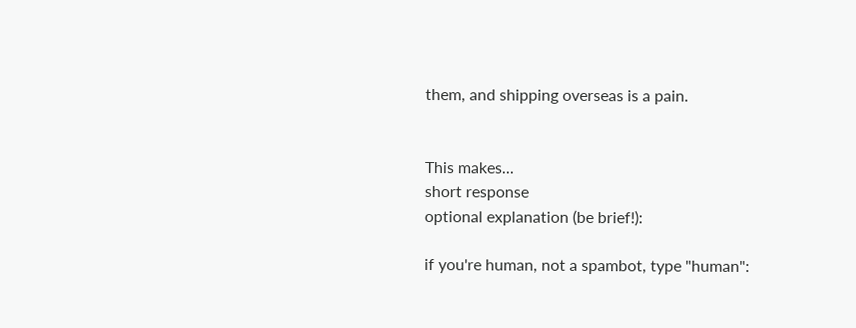them, and shipping overseas is a pain.


This makes...
short response
optional explanation (be brief!):

if you're human, not a spambot, type "human":